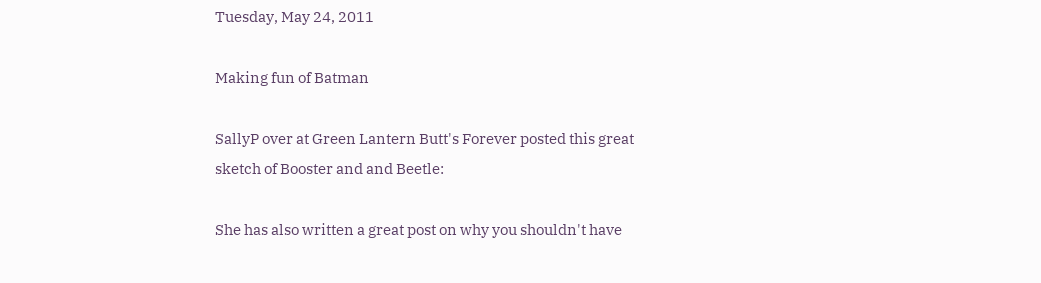Tuesday, May 24, 2011

Making fun of Batman

SallyP over at Green Lantern Butt's Forever posted this great sketch of Booster and and Beetle:

She has also written a great post on why you shouldn't have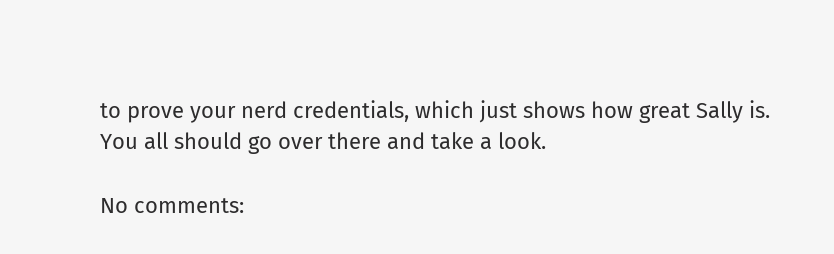to prove your nerd credentials, which just shows how great Sally is.  You all should go over there and take a look.

No comments: